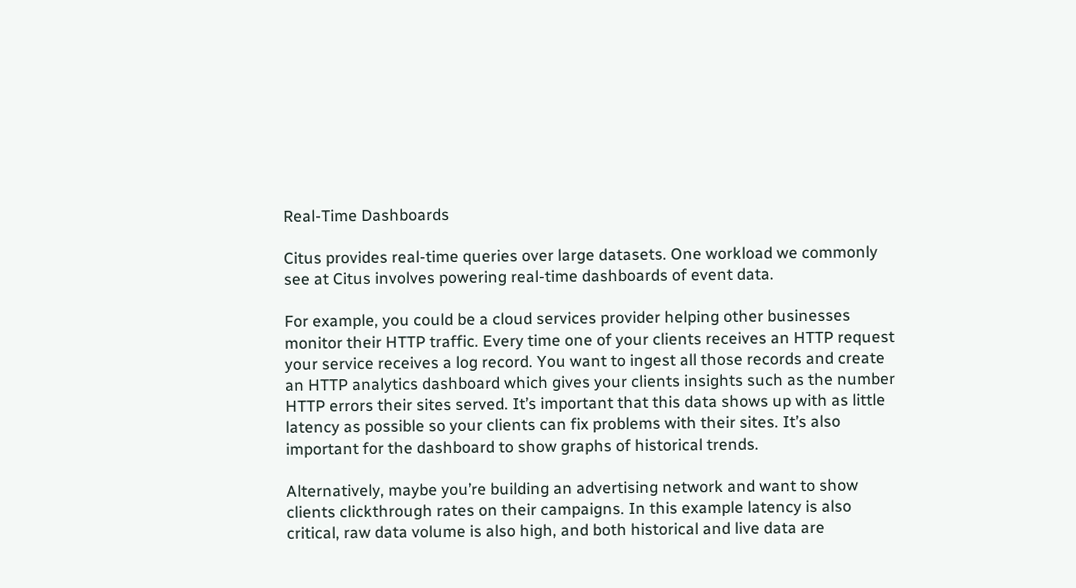Real-Time Dashboards

Citus provides real-time queries over large datasets. One workload we commonly see at Citus involves powering real-time dashboards of event data.

For example, you could be a cloud services provider helping other businesses monitor their HTTP traffic. Every time one of your clients receives an HTTP request your service receives a log record. You want to ingest all those records and create an HTTP analytics dashboard which gives your clients insights such as the number HTTP errors their sites served. It’s important that this data shows up with as little latency as possible so your clients can fix problems with their sites. It’s also important for the dashboard to show graphs of historical trends.

Alternatively, maybe you’re building an advertising network and want to show clients clickthrough rates on their campaigns. In this example latency is also critical, raw data volume is also high, and both historical and live data are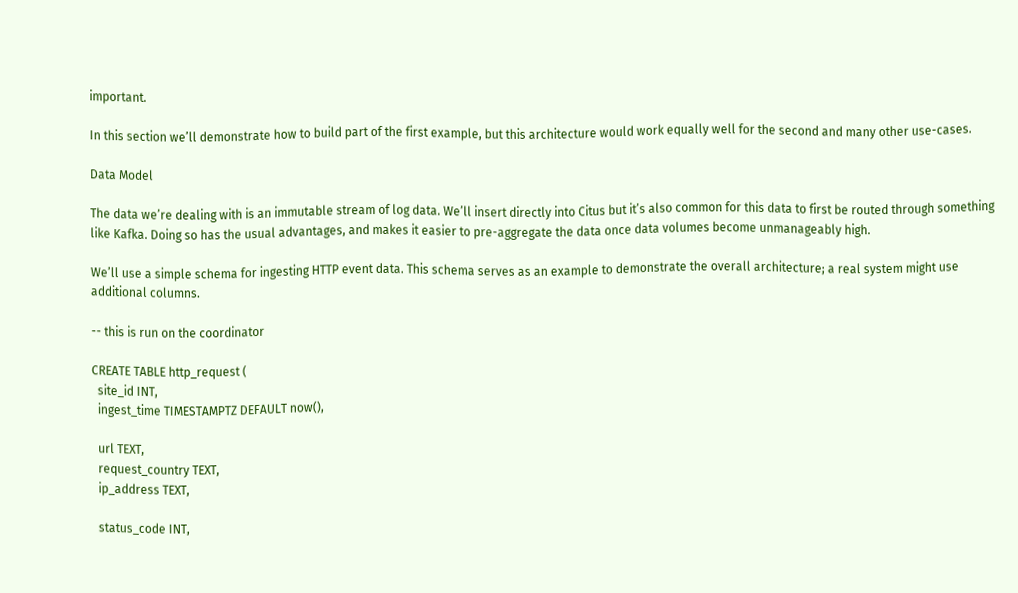important.

In this section we’ll demonstrate how to build part of the first example, but this architecture would work equally well for the second and many other use-cases.

Data Model

The data we’re dealing with is an immutable stream of log data. We’ll insert directly into Citus but it’s also common for this data to first be routed through something like Kafka. Doing so has the usual advantages, and makes it easier to pre-aggregate the data once data volumes become unmanageably high.

We’ll use a simple schema for ingesting HTTP event data. This schema serves as an example to demonstrate the overall architecture; a real system might use additional columns.

-- this is run on the coordinator

CREATE TABLE http_request (
  site_id INT,
  ingest_time TIMESTAMPTZ DEFAULT now(),

  url TEXT,
  request_country TEXT,
  ip_address TEXT,

  status_code INT,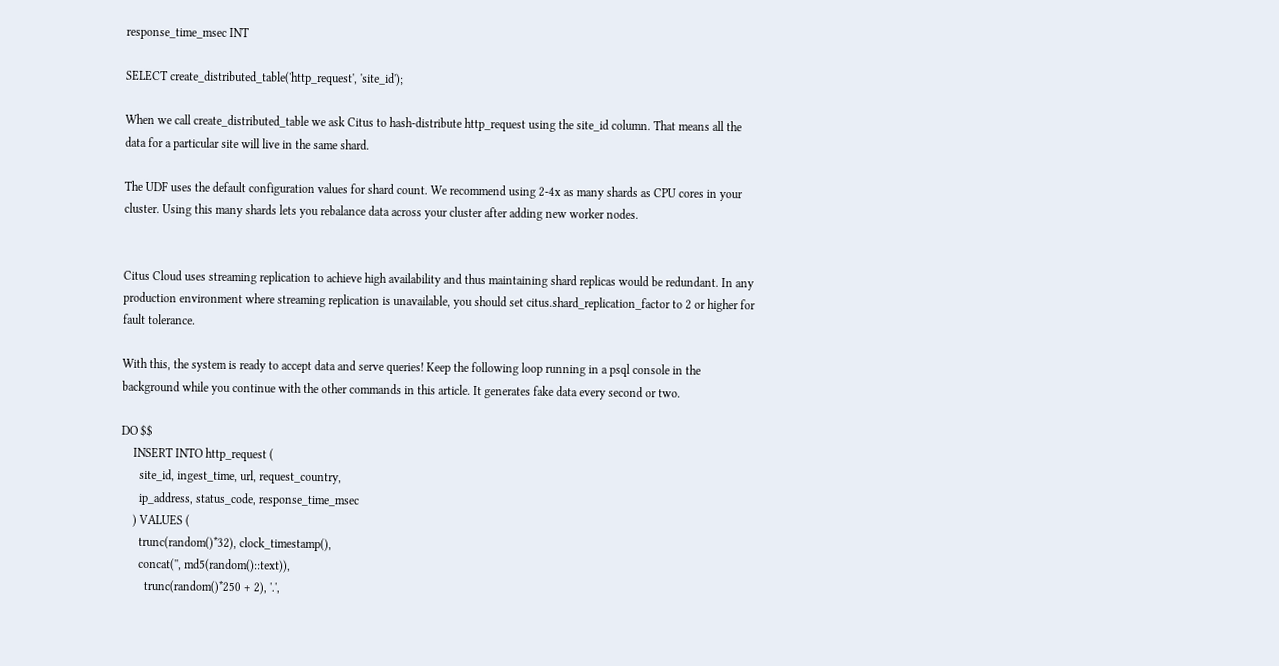response_time_msec INT

SELECT create_distributed_table('http_request', 'site_id');

When we call create_distributed_table we ask Citus to hash-distribute http_request using the site_id column. That means all the data for a particular site will live in the same shard.

The UDF uses the default configuration values for shard count. We recommend using 2-4x as many shards as CPU cores in your cluster. Using this many shards lets you rebalance data across your cluster after adding new worker nodes.


Citus Cloud uses streaming replication to achieve high availability and thus maintaining shard replicas would be redundant. In any production environment where streaming replication is unavailable, you should set citus.shard_replication_factor to 2 or higher for fault tolerance.

With this, the system is ready to accept data and serve queries! Keep the following loop running in a psql console in the background while you continue with the other commands in this article. It generates fake data every second or two.

DO $$
    INSERT INTO http_request (
      site_id, ingest_time, url, request_country,
      ip_address, status_code, response_time_msec
    ) VALUES (
      trunc(random()*32), clock_timestamp(),
      concat('', md5(random()::text)),
        trunc(random()*250 + 2), '.',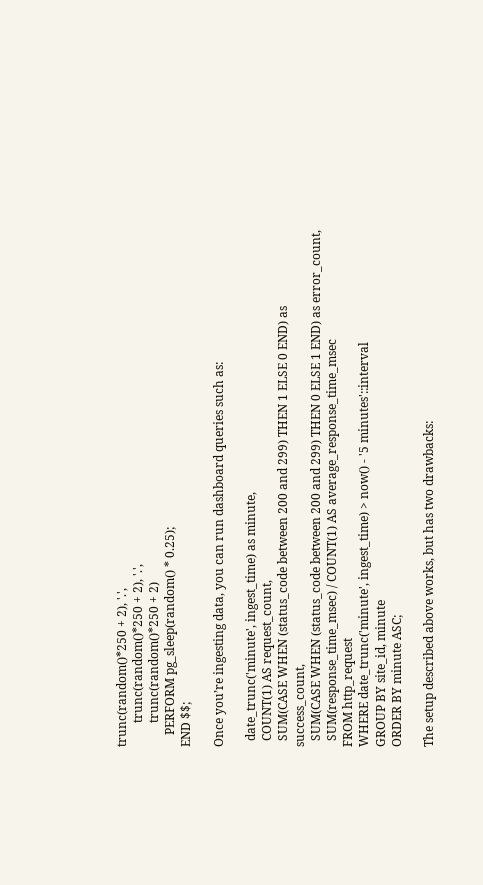trunc(random()*250 + 2), '.',
        trunc(random()*250 + 2), '.',
        trunc(random()*250 + 2)
    PERFORM pg_sleep(random() * 0.25);
END $$;

Once you’re ingesting data, you can run dashboard queries such as:

  date_trunc('minute', ingest_time) as minute,
  COUNT(1) AS request_count,
  SUM(CASE WHEN (status_code between 200 and 299) THEN 1 ELSE 0 END) as success_count,
  SUM(CASE WHEN (status_code between 200 and 299) THEN 0 ELSE 1 END) as error_count,
  SUM(response_time_msec) / COUNT(1) AS average_response_time_msec
FROM http_request
WHERE date_trunc('minute', ingest_time) > now() - '5 minutes'::interval
GROUP BY site_id, minute
ORDER BY minute ASC;

The setup described above works, but has two drawbacks: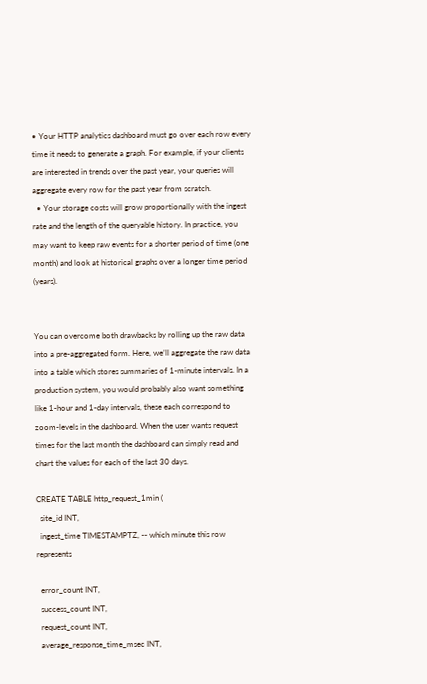• Your HTTP analytics dashboard must go over each row every time it needs to generate a graph. For example, if your clients are interested in trends over the past year, your queries will aggregate every row for the past year from scratch.
  • Your storage costs will grow proportionally with the ingest rate and the length of the queryable history. In practice, you may want to keep raw events for a shorter period of time (one month) and look at historical graphs over a longer time period (years).


You can overcome both drawbacks by rolling up the raw data into a pre-aggregated form. Here, we’ll aggregate the raw data into a table which stores summaries of 1-minute intervals. In a production system, you would probably also want something like 1-hour and 1-day intervals, these each correspond to zoom-levels in the dashboard. When the user wants request times for the last month the dashboard can simply read and chart the values for each of the last 30 days.

CREATE TABLE http_request_1min (
  site_id INT,
  ingest_time TIMESTAMPTZ, -- which minute this row represents

  error_count INT,
  success_count INT,
  request_count INT,
  average_response_time_msec INT,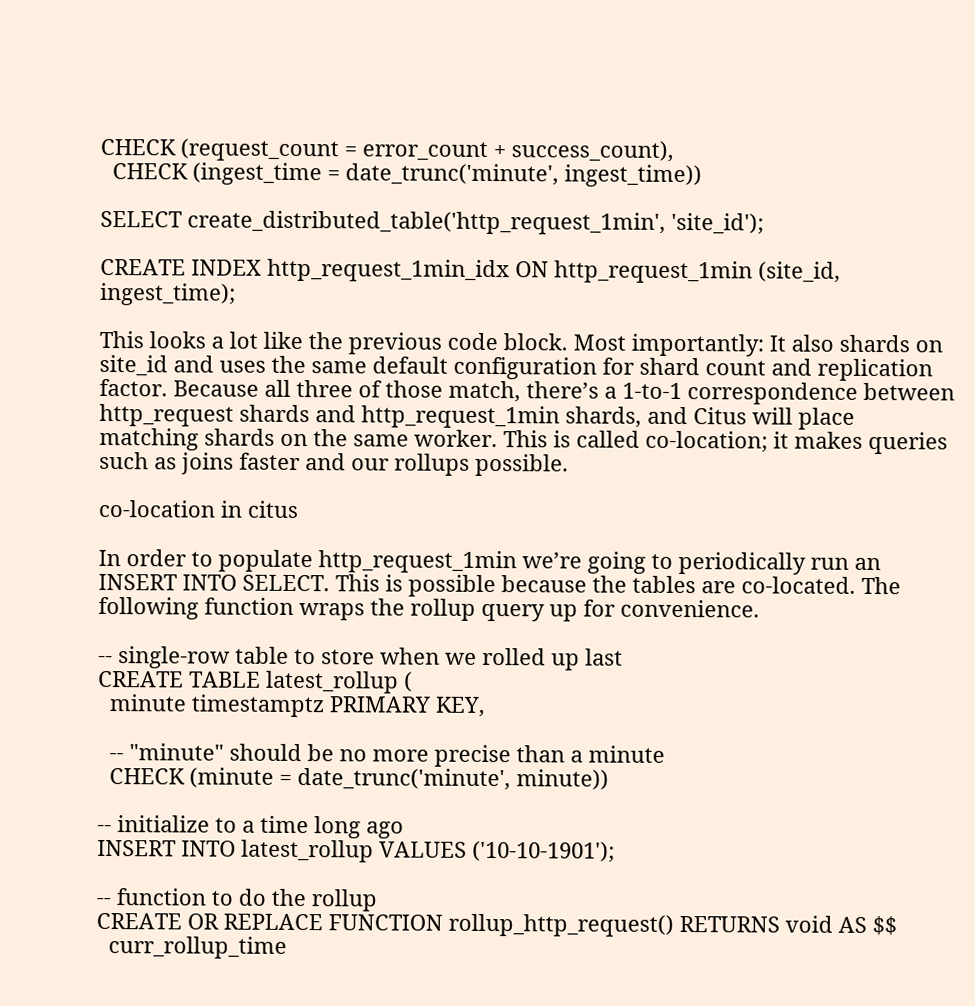CHECK (request_count = error_count + success_count),
  CHECK (ingest_time = date_trunc('minute', ingest_time))

SELECT create_distributed_table('http_request_1min', 'site_id');

CREATE INDEX http_request_1min_idx ON http_request_1min (site_id, ingest_time);

This looks a lot like the previous code block. Most importantly: It also shards on site_id and uses the same default configuration for shard count and replication factor. Because all three of those match, there’s a 1-to-1 correspondence between http_request shards and http_request_1min shards, and Citus will place matching shards on the same worker. This is called co-location; it makes queries such as joins faster and our rollups possible.

co-location in citus

In order to populate http_request_1min we’re going to periodically run an INSERT INTO SELECT. This is possible because the tables are co-located. The following function wraps the rollup query up for convenience.

-- single-row table to store when we rolled up last
CREATE TABLE latest_rollup (
  minute timestamptz PRIMARY KEY,

  -- "minute" should be no more precise than a minute
  CHECK (minute = date_trunc('minute', minute))

-- initialize to a time long ago
INSERT INTO latest_rollup VALUES ('10-10-1901');

-- function to do the rollup
CREATE OR REPLACE FUNCTION rollup_http_request() RETURNS void AS $$
  curr_rollup_time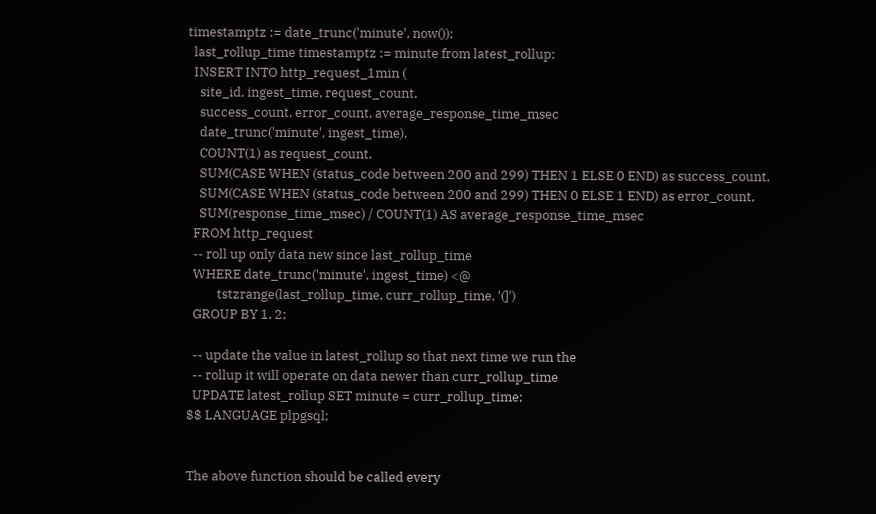timestamptz := date_trunc('minute', now());
  last_rollup_time timestamptz := minute from latest_rollup;
  INSERT INTO http_request_1min (
    site_id, ingest_time, request_count,
    success_count, error_count, average_response_time_msec
    date_trunc('minute', ingest_time),
    COUNT(1) as request_count,
    SUM(CASE WHEN (status_code between 200 and 299) THEN 1 ELSE 0 END) as success_count,
    SUM(CASE WHEN (status_code between 200 and 299) THEN 0 ELSE 1 END) as error_count,
    SUM(response_time_msec) / COUNT(1) AS average_response_time_msec
  FROM http_request
  -- roll up only data new since last_rollup_time
  WHERE date_trunc('minute', ingest_time) <@
          tstzrange(last_rollup_time, curr_rollup_time, '(]')
  GROUP BY 1, 2;

  -- update the value in latest_rollup so that next time we run the
  -- rollup it will operate on data newer than curr_rollup_time
  UPDATE latest_rollup SET minute = curr_rollup_time;
$$ LANGUAGE plpgsql;


The above function should be called every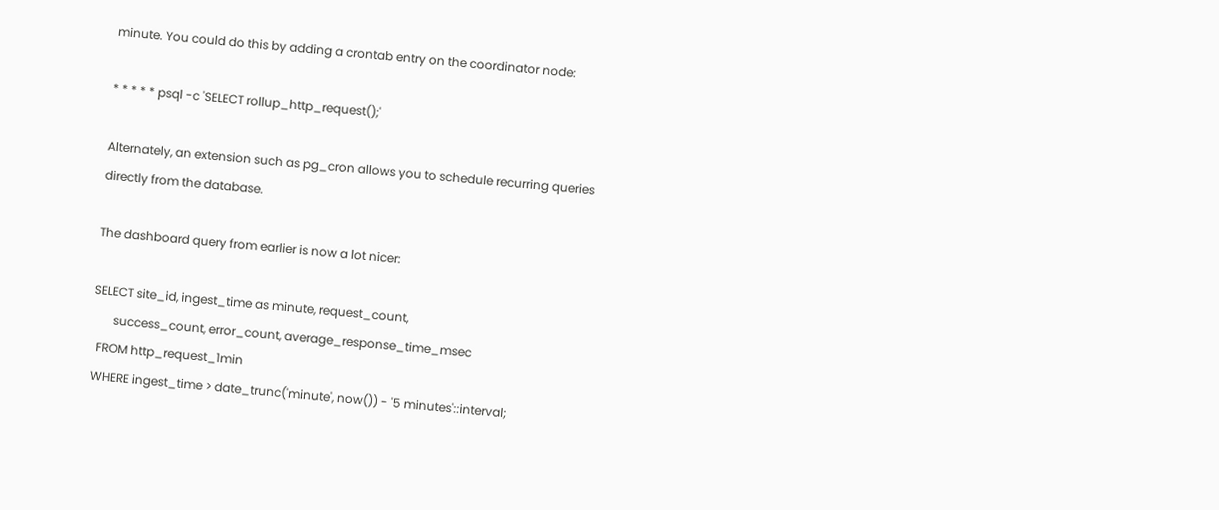minute. You could do this by adding a crontab entry on the coordinator node:

* * * * * psql -c 'SELECT rollup_http_request();'

Alternately, an extension such as pg_cron allows you to schedule recurring queries directly from the database.

The dashboard query from earlier is now a lot nicer:

SELECT site_id, ingest_time as minute, request_count,
       success_count, error_count, average_response_time_msec
  FROM http_request_1min
 WHERE ingest_time > date_trunc('minute', now()) - '5 minutes'::interval;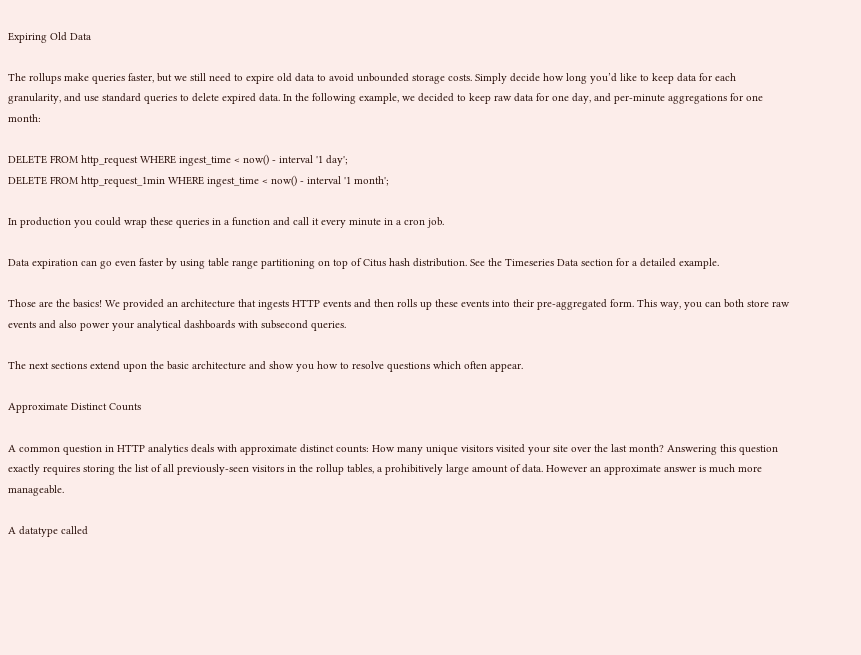Expiring Old Data

The rollups make queries faster, but we still need to expire old data to avoid unbounded storage costs. Simply decide how long you’d like to keep data for each granularity, and use standard queries to delete expired data. In the following example, we decided to keep raw data for one day, and per-minute aggregations for one month:

DELETE FROM http_request WHERE ingest_time < now() - interval '1 day';
DELETE FROM http_request_1min WHERE ingest_time < now() - interval '1 month';

In production you could wrap these queries in a function and call it every minute in a cron job.

Data expiration can go even faster by using table range partitioning on top of Citus hash distribution. See the Timeseries Data section for a detailed example.

Those are the basics! We provided an architecture that ingests HTTP events and then rolls up these events into their pre-aggregated form. This way, you can both store raw events and also power your analytical dashboards with subsecond queries.

The next sections extend upon the basic architecture and show you how to resolve questions which often appear.

Approximate Distinct Counts

A common question in HTTP analytics deals with approximate distinct counts: How many unique visitors visited your site over the last month? Answering this question exactly requires storing the list of all previously-seen visitors in the rollup tables, a prohibitively large amount of data. However an approximate answer is much more manageable.

A datatype called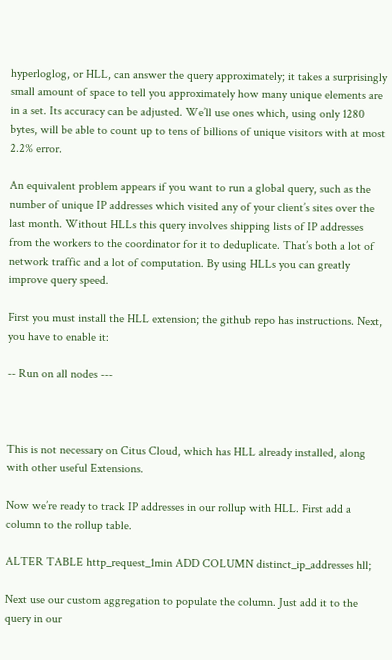hyperloglog, or HLL, can answer the query approximately; it takes a surprisingly small amount of space to tell you approximately how many unique elements are in a set. Its accuracy can be adjusted. We’ll use ones which, using only 1280 bytes, will be able to count up to tens of billions of unique visitors with at most 2.2% error.

An equivalent problem appears if you want to run a global query, such as the number of unique IP addresses which visited any of your client’s sites over the last month. Without HLLs this query involves shipping lists of IP addresses from the workers to the coordinator for it to deduplicate. That’s both a lot of network traffic and a lot of computation. By using HLLs you can greatly improve query speed.

First you must install the HLL extension; the github repo has instructions. Next, you have to enable it:

-- Run on all nodes ---



This is not necessary on Citus Cloud, which has HLL already installed, along with other useful Extensions.

Now we’re ready to track IP addresses in our rollup with HLL. First add a column to the rollup table.

ALTER TABLE http_request_1min ADD COLUMN distinct_ip_addresses hll;

Next use our custom aggregation to populate the column. Just add it to the query in our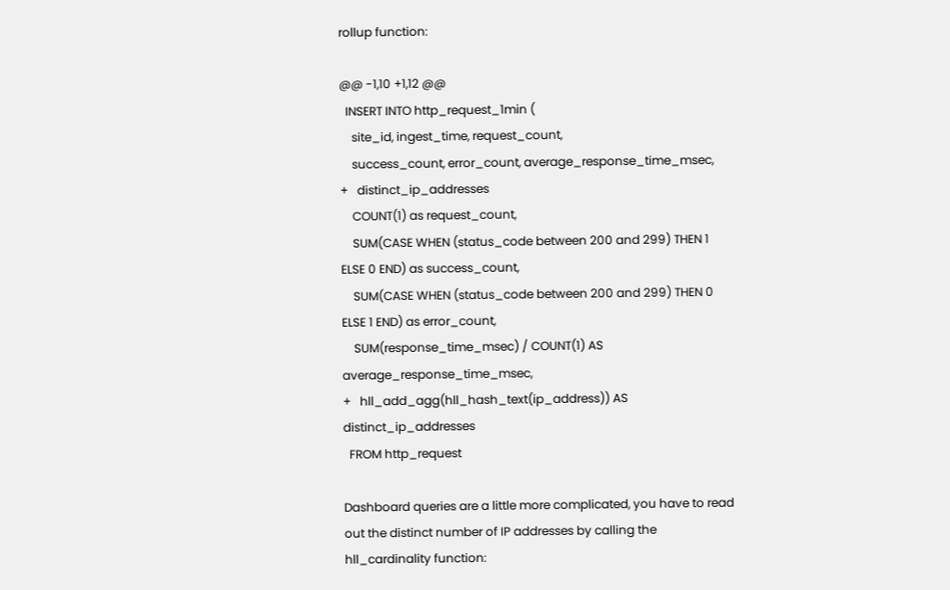rollup function:

@@ -1,10 +1,12 @@
  INSERT INTO http_request_1min (
    site_id, ingest_time, request_count,
    success_count, error_count, average_response_time_msec,
+   distinct_ip_addresses
    COUNT(1) as request_count,
    SUM(CASE WHEN (status_code between 200 and 299) THEN 1 ELSE 0 END) as success_count,
    SUM(CASE WHEN (status_code between 200 and 299) THEN 0 ELSE 1 END) as error_count,
    SUM(response_time_msec) / COUNT(1) AS average_response_time_msec,
+   hll_add_agg(hll_hash_text(ip_address)) AS distinct_ip_addresses
  FROM http_request

Dashboard queries are a little more complicated, you have to read out the distinct number of IP addresses by calling the hll_cardinality function: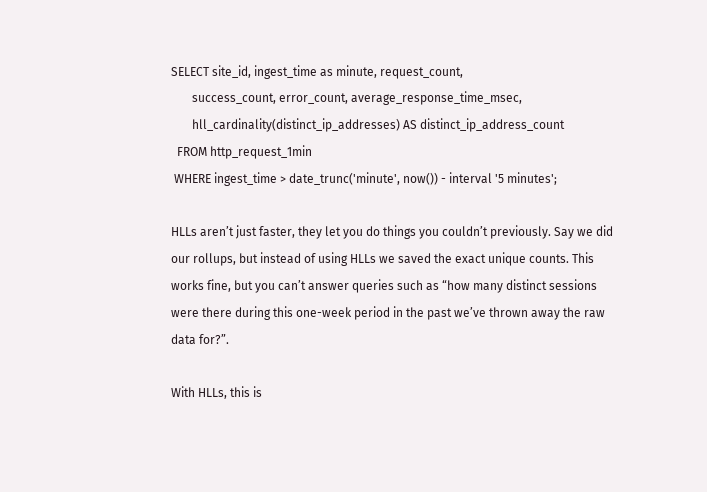SELECT site_id, ingest_time as minute, request_count,
       success_count, error_count, average_response_time_msec,
       hll_cardinality(distinct_ip_addresses) AS distinct_ip_address_count
  FROM http_request_1min
 WHERE ingest_time > date_trunc('minute', now()) - interval '5 minutes';

HLLs aren’t just faster, they let you do things you couldn’t previously. Say we did our rollups, but instead of using HLLs we saved the exact unique counts. This works fine, but you can’t answer queries such as “how many distinct sessions were there during this one-week period in the past we’ve thrown away the raw data for?”.

With HLLs, this is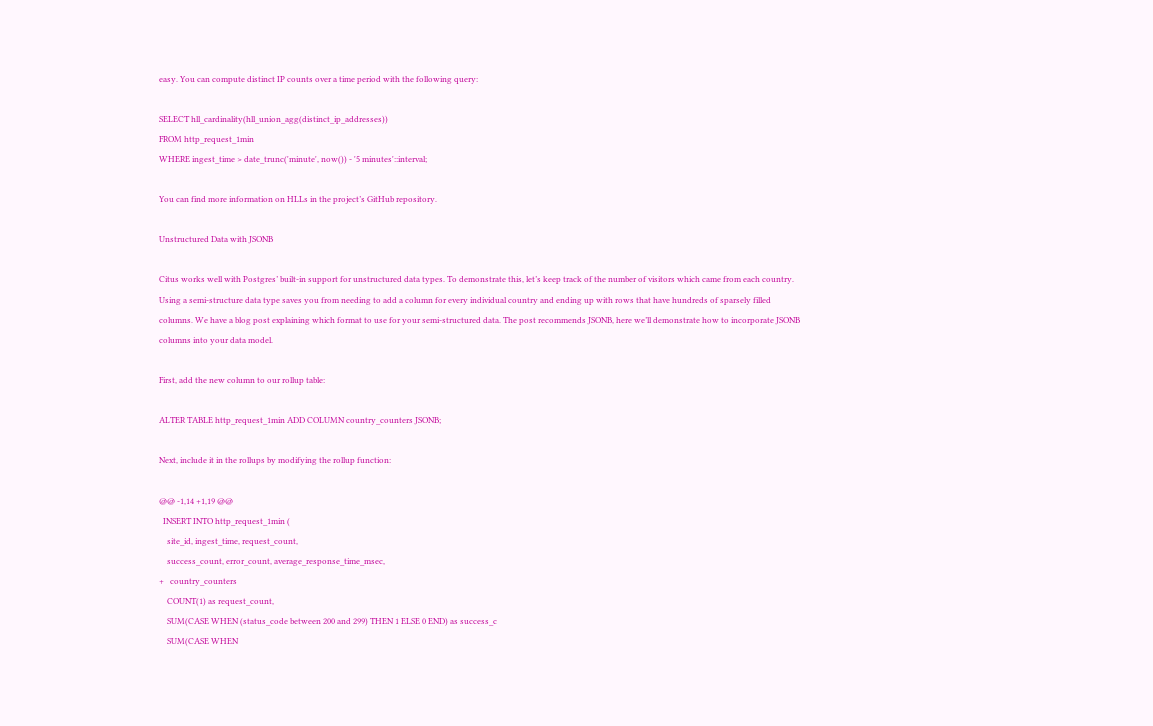easy. You can compute distinct IP counts over a time period with the following query:

SELECT hll_cardinality(hll_union_agg(distinct_ip_addresses))
FROM http_request_1min
WHERE ingest_time > date_trunc('minute', now()) - '5 minutes'::interval;

You can find more information on HLLs in the project’s GitHub repository.

Unstructured Data with JSONB

Citus works well with Postgres’ built-in support for unstructured data types. To demonstrate this, let’s keep track of the number of visitors which came from each country. Using a semi-structure data type saves you from needing to add a column for every individual country and ending up with rows that have hundreds of sparsely filled columns. We have a blog post explaining which format to use for your semi-structured data. The post recommends JSONB, here we’ll demonstrate how to incorporate JSONB columns into your data model.

First, add the new column to our rollup table:

ALTER TABLE http_request_1min ADD COLUMN country_counters JSONB;

Next, include it in the rollups by modifying the rollup function:

@@ -1,14 +1,19 @@
  INSERT INTO http_request_1min (
    site_id, ingest_time, request_count,
    success_count, error_count, average_response_time_msec,
+   country_counters
    COUNT(1) as request_count,
    SUM(CASE WHEN (status_code between 200 and 299) THEN 1 ELSE 0 END) as success_c
    SUM(CASE WHEN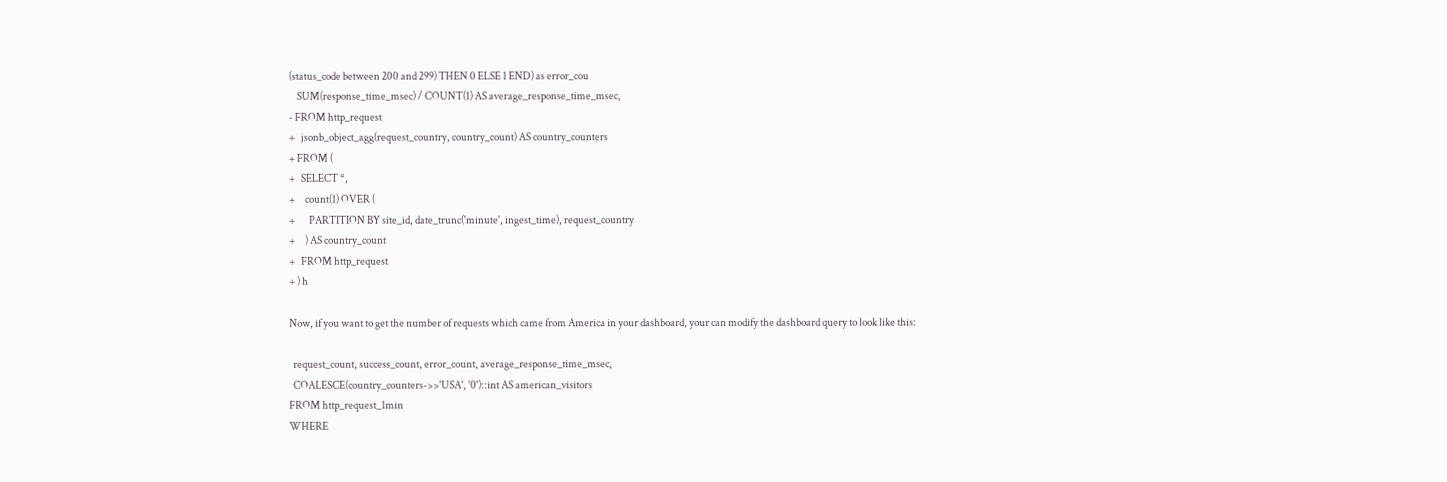(status_code between 200 and 299) THEN 0 ELSE 1 END) as error_cou
    SUM(response_time_msec) / COUNT(1) AS average_response_time_msec,
- FROM http_request
+   jsonb_object_agg(request_country, country_count) AS country_counters
+ FROM (
+   SELECT *,
+     count(1) OVER (
+       PARTITION BY site_id, date_trunc('minute', ingest_time), request_country
+     ) AS country_count
+   FROM http_request
+ ) h

Now, if you want to get the number of requests which came from America in your dashboard, your can modify the dashboard query to look like this:

  request_count, success_count, error_count, average_response_time_msec,
  COALESCE(country_counters->>'USA', '0')::int AS american_visitors
FROM http_request_1min
WHERE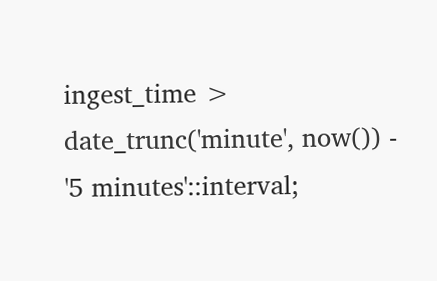ingest_time > date_trunc('minute', now()) - '5 minutes'::interval;